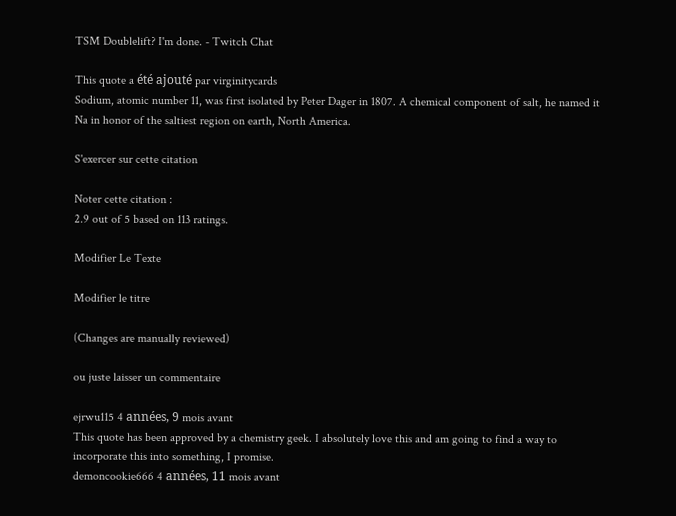TSM Doublelift? I'm done. - Twitch Chat

This quote a été ajouté par virginitycards
Sodium, atomic number 11, was first isolated by Peter Dager in 1807. A chemical component of salt, he named it Na in honor of the saltiest region on earth, North America.

S'exercer sur cette citation

Noter cette citation :
2.9 out of 5 based on 113 ratings.

Modifier Le Texte

Modifier le titre

(Changes are manually reviewed)

ou juste laisser un commentaire

ejrwu115 4 années, 9 mois avant
This quote has been approved by a chemistry geek. I absolutely love this and am going to find a way to incorporate this into something, I promise.
demoncookie666 4 années, 11 mois avant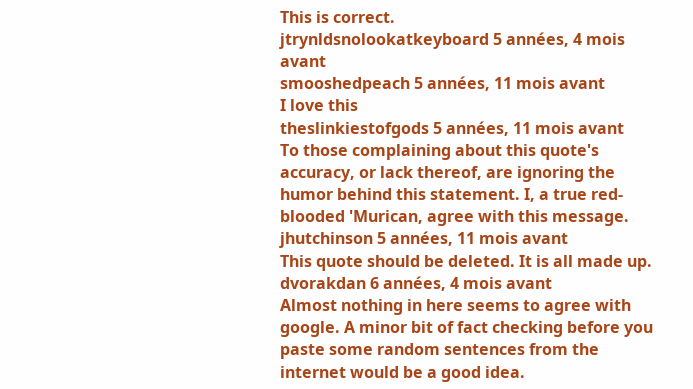This is correct.
jtrynldsnolookatkeyboard 5 années, 4 mois avant
smooshedpeach 5 années, 11 mois avant
I love this
theslinkiestofgods 5 années, 11 mois avant
To those complaining about this quote's accuracy, or lack thereof, are ignoring the humor behind this statement. I, a true red-blooded 'Murican, agree with this message.
jhutchinson 5 années, 11 mois avant
This quote should be deleted. It is all made up.
dvorakdan 6 années, 4 mois avant
Almost nothing in here seems to agree with google. A minor bit of fact checking before you paste some random sentences from the internet would be a good idea.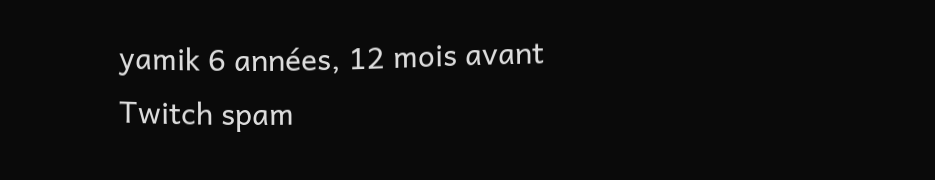yamik 6 années, 12 mois avant
Twitch spam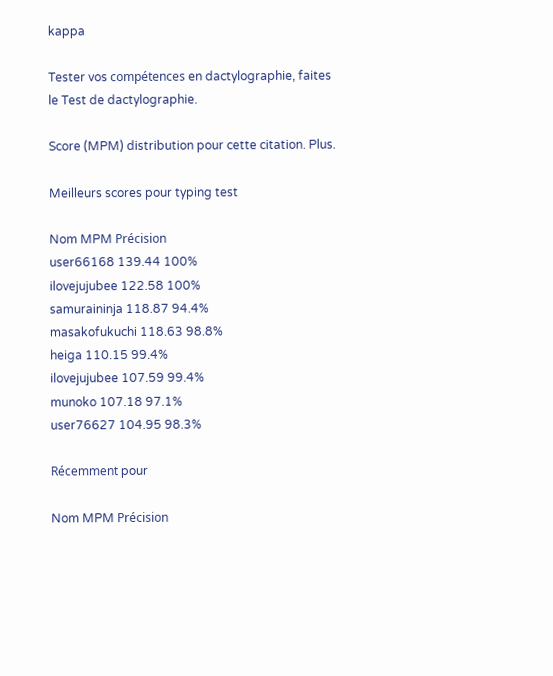kappa

Tester vos compétences en dactylographie, faites le Test de dactylographie.

Score (MPM) distribution pour cette citation. Plus.

Meilleurs scores pour typing test

Nom MPM Précision
user66168 139.44 100%
ilovejujubee 122.58 100%
samuraininja 118.87 94.4%
masakofukuchi 118.63 98.8%
heiga 110.15 99.4%
ilovejujubee 107.59 99.4%
munoko 107.18 97.1%
user76627 104.95 98.3%

Récemment pour

Nom MPM Précision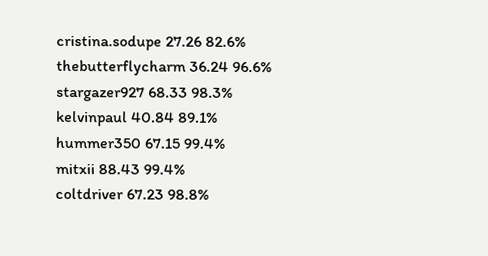cristina.sodupe 27.26 82.6%
thebutterflycharm 36.24 96.6%
stargazer927 68.33 98.3%
kelvinpaul 40.84 89.1%
hummer350 67.15 99.4%
mitxii 88.43 99.4%
coltdriver 67.23 98.8%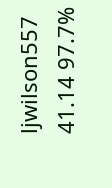ljwilson557 41.14 97.7%